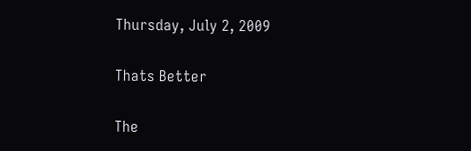Thursday, July 2, 2009

Thats Better

The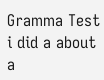Gramma Test i did a about a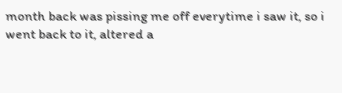month back was pissing me off everytime i saw it, so i went back to it, altered a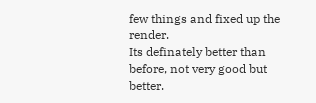few things and fixed up the render.
Its definately better than before, not very good but better.